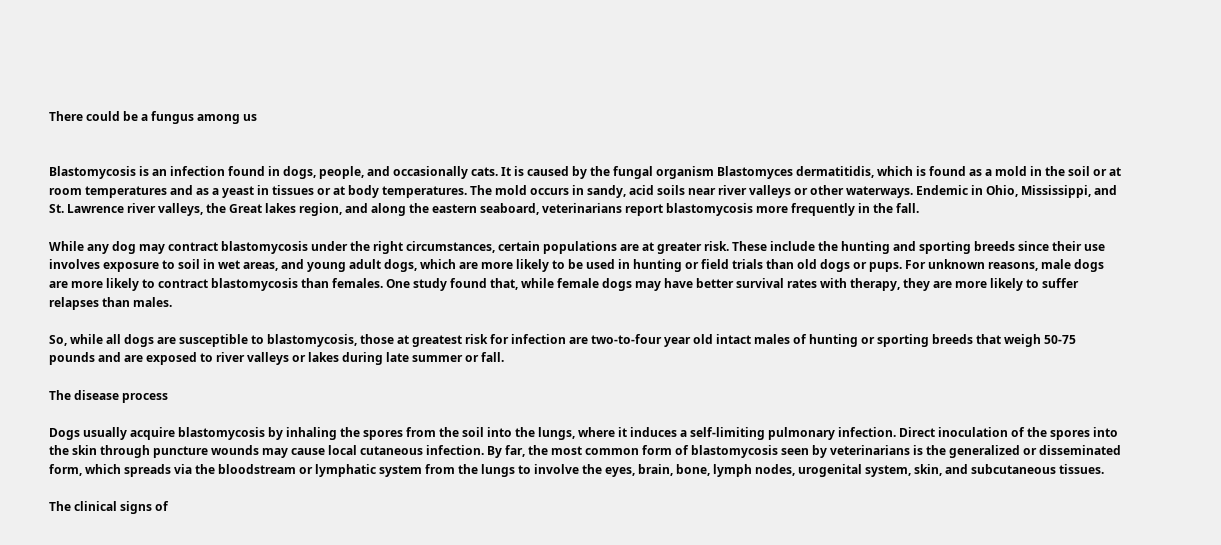There could be a fungus among us


Blastomycosis is an infection found in dogs, people, and occasionally cats. It is caused by the fungal organism Blastomyces dermatitidis, which is found as a mold in the soil or at room temperatures and as a yeast in tissues or at body temperatures. The mold occurs in sandy, acid soils near river valleys or other waterways. Endemic in Ohio, Mississippi, and St. Lawrence river valleys, the Great lakes region, and along the eastern seaboard, veterinarians report blastomycosis more frequently in the fall.

While any dog may contract blastomycosis under the right circumstances, certain populations are at greater risk. These include the hunting and sporting breeds since their use involves exposure to soil in wet areas, and young adult dogs, which are more likely to be used in hunting or field trials than old dogs or pups. For unknown reasons, male dogs are more likely to contract blastomycosis than females. One study found that, while female dogs may have better survival rates with therapy, they are more likely to suffer relapses than males.

So, while all dogs are susceptible to blastomycosis, those at greatest risk for infection are two-to-four year old intact males of hunting or sporting breeds that weigh 50-75 pounds and are exposed to river valleys or lakes during late summer or fall.

The disease process

Dogs usually acquire blastomycosis by inhaling the spores from the soil into the lungs, where it induces a self-limiting pulmonary infection. Direct inoculation of the spores into the skin through puncture wounds may cause local cutaneous infection. By far, the most common form of blastomycosis seen by veterinarians is the generalized or disseminated form, which spreads via the bloodstream or lymphatic system from the lungs to involve the eyes, brain, bone, lymph nodes, urogenital system, skin, and subcutaneous tissues.

The clinical signs of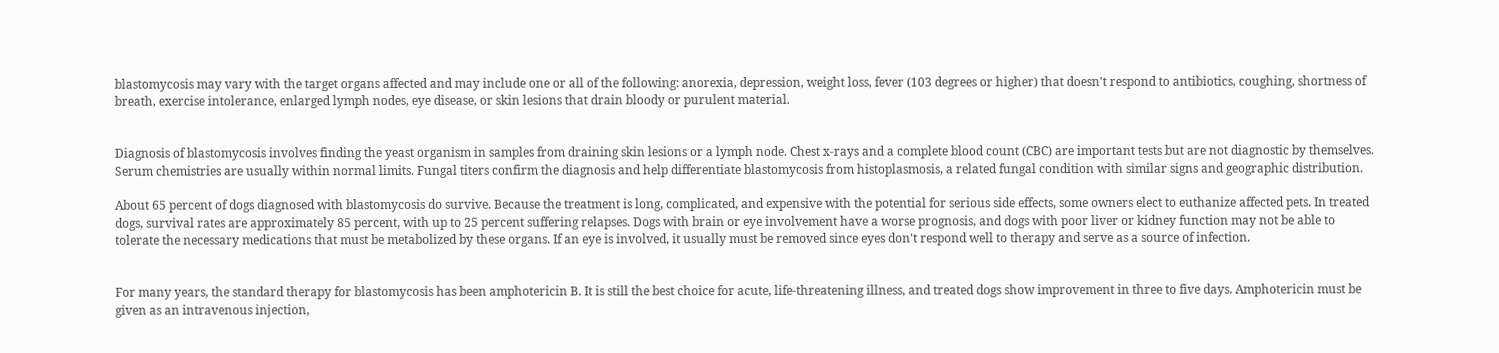blastomycosis may vary with the target organs affected and may include one or all of the following: anorexia, depression, weight loss, fever (103 degrees or higher) that doesn't respond to antibiotics, coughing, shortness of breath, exercise intolerance, enlarged lymph nodes, eye disease, or skin lesions that drain bloody or purulent material.


Diagnosis of blastomycosis involves finding the yeast organism in samples from draining skin lesions or a lymph node. Chest x-rays and a complete blood count (CBC) are important tests but are not diagnostic by themselves. Serum chemistries are usually within normal limits. Fungal titers confirm the diagnosis and help differentiate blastomycosis from histoplasmosis, a related fungal condition with similar signs and geographic distribution.

About 65 percent of dogs diagnosed with blastomycosis do survive. Because the treatment is long, complicated, and expensive with the potential for serious side effects, some owners elect to euthanize affected pets. In treated dogs, survival rates are approximately 85 percent, with up to 25 percent suffering relapses. Dogs with brain or eye involvement have a worse prognosis, and dogs with poor liver or kidney function may not be able to tolerate the necessary medications that must be metabolized by these organs. If an eye is involved, it usually must be removed since eyes don't respond well to therapy and serve as a source of infection.


For many years, the standard therapy for blastomycosis has been amphotericin B. It is still the best choice for acute, life-threatening illness, and treated dogs show improvement in three to five days. Amphotericin must be given as an intravenous injection,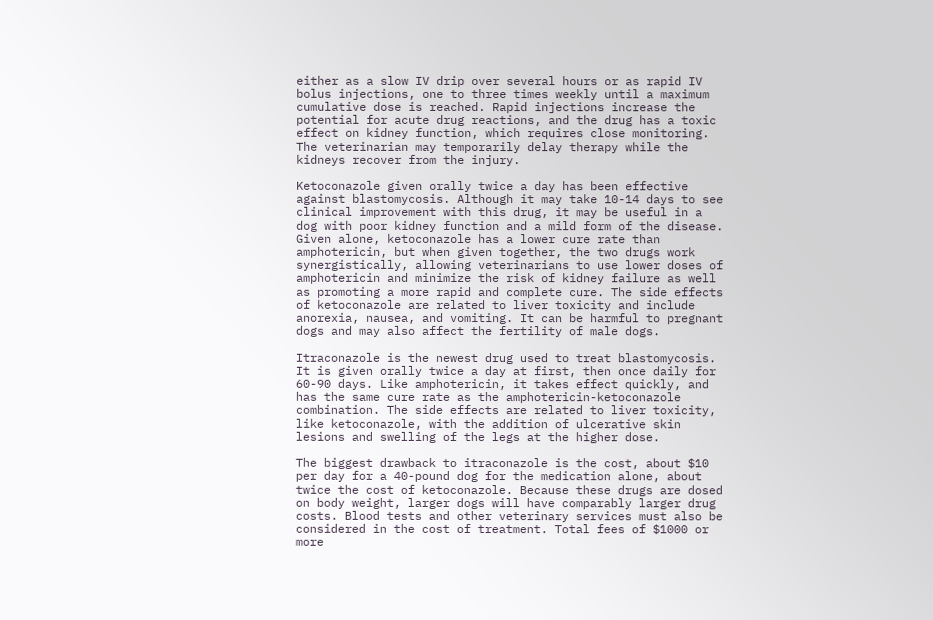either as a slow IV drip over several hours or as rapid IV bolus injections, one to three times weekly until a maximum cumulative dose is reached. Rapid injections increase the potential for acute drug reactions, and the drug has a toxic effect on kidney function, which requires close monitoring. The veterinarian may temporarily delay therapy while the kidneys recover from the injury.

Ketoconazole given orally twice a day has been effective against blastomycosis. Although it may take 10-14 days to see clinical improvement with this drug, it may be useful in a dog with poor kidney function and a mild form of the disease. Given alone, ketoconazole has a lower cure rate than amphotericin, but when given together, the two drugs work synergistically, allowing veterinarians to use lower doses of amphotericin and minimize the risk of kidney failure as well as promoting a more rapid and complete cure. The side effects of ketoconazole are related to liver toxicity and include anorexia, nausea, and vomiting. It can be harmful to pregnant dogs and may also affect the fertility of male dogs.

Itraconazole is the newest drug used to treat blastomycosis. It is given orally twice a day at first, then once daily for 60-90 days. Like amphotericin, it takes effect quickly, and has the same cure rate as the amphotericin-ketoconazole combination. The side effects are related to liver toxicity, like ketoconazole, with the addition of ulcerative skin lesions and swelling of the legs at the higher dose.

The biggest drawback to itraconazole is the cost, about $10 per day for a 40-pound dog for the medication alone, about twice the cost of ketoconazole. Because these drugs are dosed on body weight, larger dogs will have comparably larger drug costs. Blood tests and other veterinary services must also be considered in the cost of treatment. Total fees of $1000 or more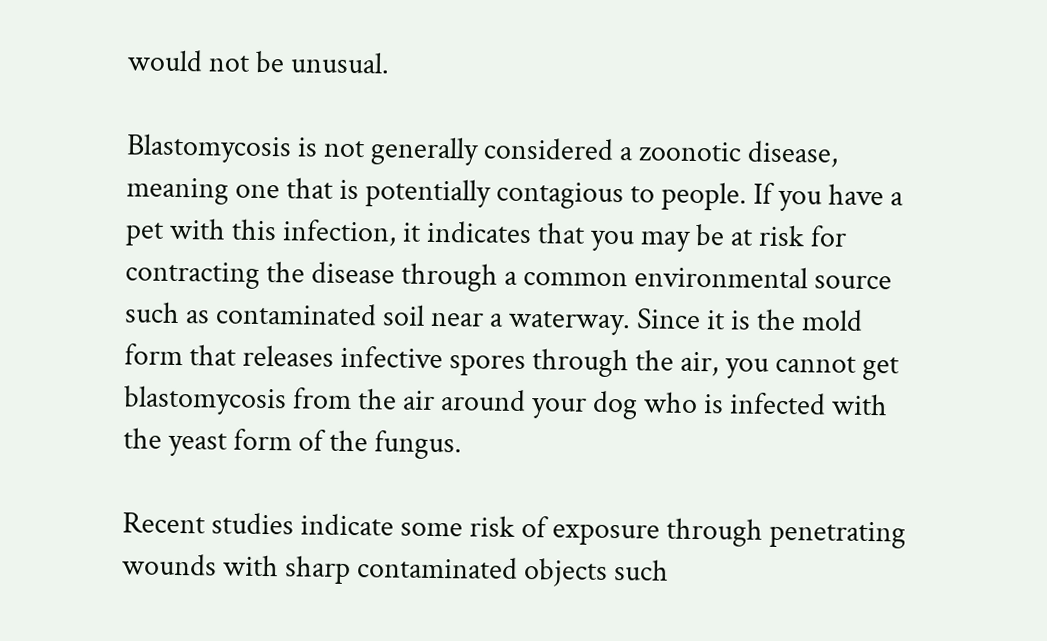would not be unusual.

Blastomycosis is not generally considered a zoonotic disease, meaning one that is potentially contagious to people. If you have a pet with this infection, it indicates that you may be at risk for contracting the disease through a common environmental source such as contaminated soil near a waterway. Since it is the mold form that releases infective spores through the air, you cannot get blastomycosis from the air around your dog who is infected with the yeast form of the fungus.

Recent studies indicate some risk of exposure through penetrating wounds with sharp contaminated objects such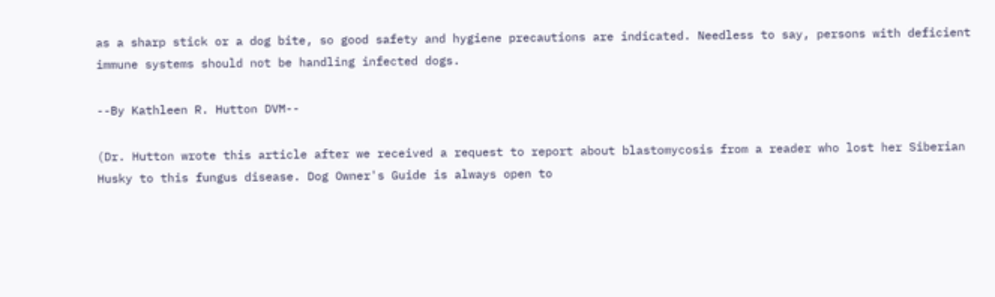as a sharp stick or a dog bite, so good safety and hygiene precautions are indicated. Needless to say, persons with deficient immune systems should not be handling infected dogs.

--By Kathleen R. Hutton DVM--

(Dr. Hutton wrote this article after we received a request to report about blastomycosis from a reader who lost her Siberian Husky to this fungus disease. Dog Owner's Guide is always open to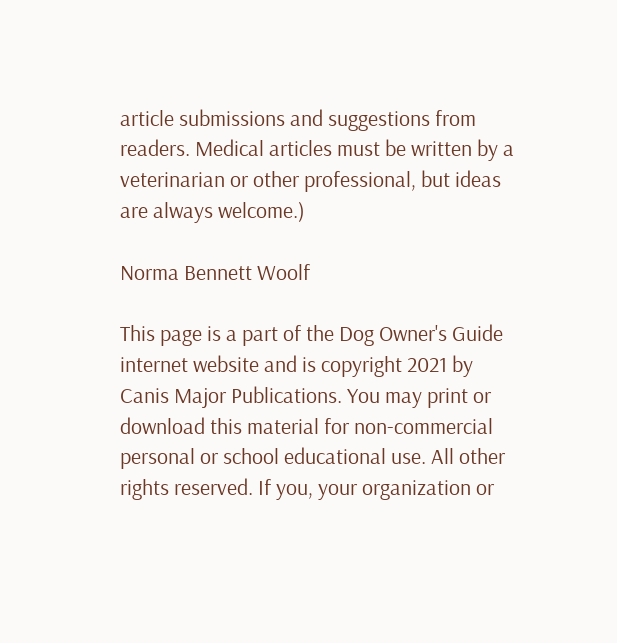article submissions and suggestions from readers. Medical articles must be written by a veterinarian or other professional, but ideas are always welcome.)

Norma Bennett Woolf

This page is a part of the Dog Owner's Guide internet website and is copyright 2021 by Canis Major Publications. You may print or download this material for non-commercial personal or school educational use. All other rights reserved. If you, your organization or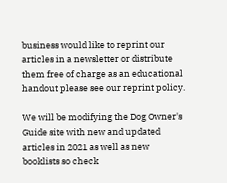business would like to reprint our articles in a newsletter or distribute them free of charge as an educational handout please see our reprint policy.

We will be modifying the Dog Owner's Guide site with new and updated articles in 2021 as well as new booklists so check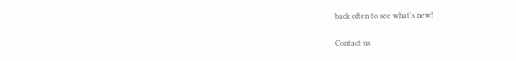back often to see what's new!

Contact us